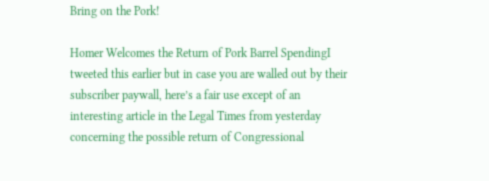Bring on the Pork!

Homer Welcomes the Return of Pork Barrel SpendingI tweeted this earlier but in case you are walled out by their subscriber paywall, here’s a fair use except of an interesting article in the Legal Times from yesterday concerning the possible return of Congressional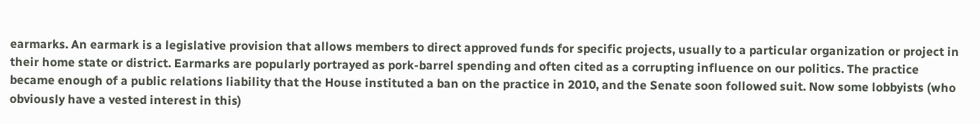earmarks. An earmark is a legislative provision that allows members to direct approved funds for specific projects, usually to a particular organization or project in their home state or district. Earmarks are popularly portrayed as pork-barrel spending and often cited as a corrupting influence on our politics. The practice became enough of a public relations liability that the House instituted a ban on the practice in 2010, and the Senate soon followed suit. Now some lobbyists (who obviously have a vested interest in this)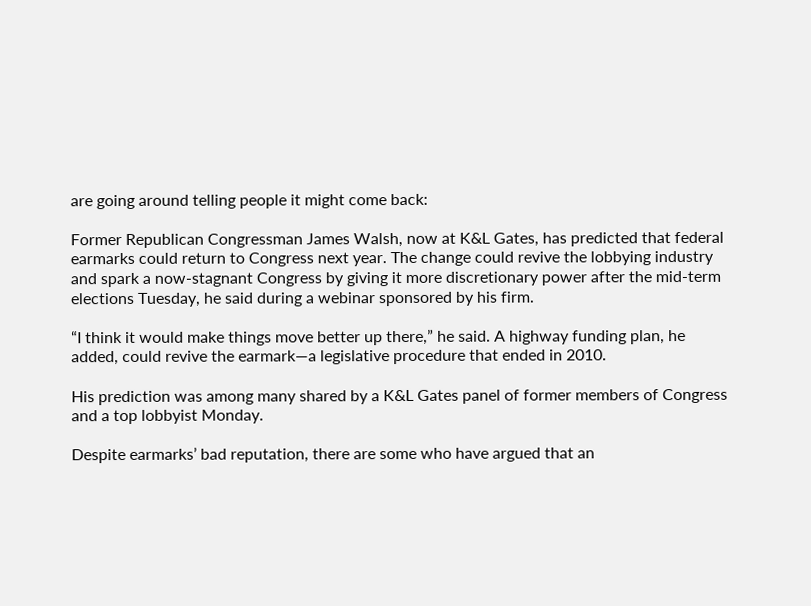are going around telling people it might come back:

Former Republican Congressman James Walsh, now at K&L Gates, has predicted that federal earmarks could return to Congress next year. The change could revive the lobbying industry and spark a now-stagnant Congress by giving it more discretionary power after the mid-term elections Tuesday, he said during a webinar sponsored by his firm.

“I think it would make things move better up there,” he said. A highway funding plan, he added, could revive the earmark—a legislative procedure that ended in 2010.

His prediction was among many shared by a K&L Gates panel of former members of Congress and a top lobbyist Monday.

Despite earmarks’ bad reputation, there are some who have argued that an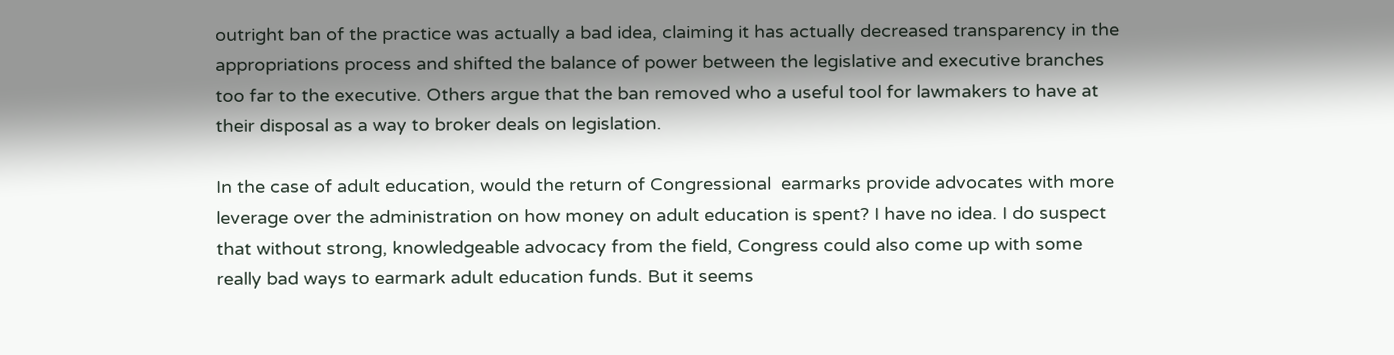outright ban of the practice was actually a bad idea, claiming it has actually decreased transparency in the appropriations process and shifted the balance of power between the legislative and executive branches too far to the executive. Others argue that the ban removed who a useful tool for lawmakers to have at their disposal as a way to broker deals on legislation.

In the case of adult education, would the return of Congressional  earmarks provide advocates with more leverage over the administration on how money on adult education is spent? I have no idea. I do suspect that without strong, knowledgeable advocacy from the field, Congress could also come up with some really bad ways to earmark adult education funds. But it seems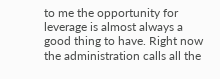to me the opportunity for leverage is almost always a good thing to have. Right now the administration calls all the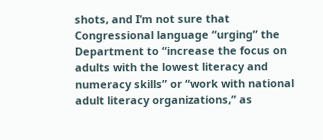shots, and I’m not sure that Congressional language “urging” the Department to “increase the focus on adults with the lowest literacy and numeracy skills” or “work with national adult literacy organizations,” as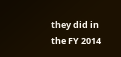they did in the FY 2014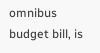omnibus budget bill, is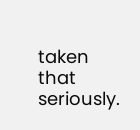taken that seriously.